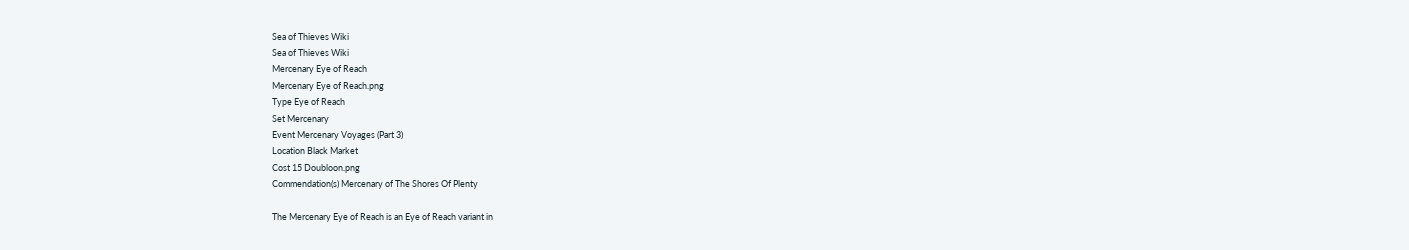Sea of Thieves Wiki
Sea of Thieves Wiki
Mercenary Eye of Reach
Mercenary Eye of Reach.png
Type Eye of Reach
Set Mercenary
Event Mercenary Voyages (Part 3)
Location Black Market
Cost 15 Doubloon.png
Commendation(s) Mercenary of The Shores Of Plenty

The Mercenary Eye of Reach is an Eye of Reach variant in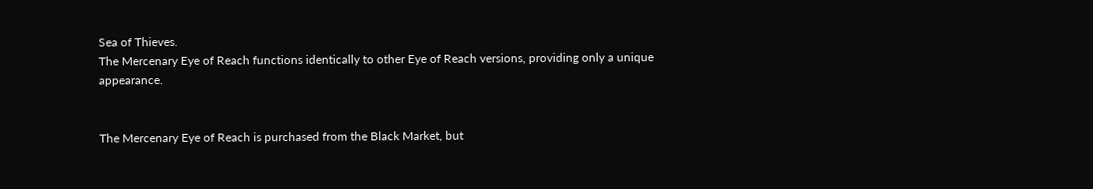Sea of Thieves.
The Mercenary Eye of Reach functions identically to other Eye of Reach versions, providing only a unique appearance.


The Mercenary Eye of Reach is purchased from the Black Market, but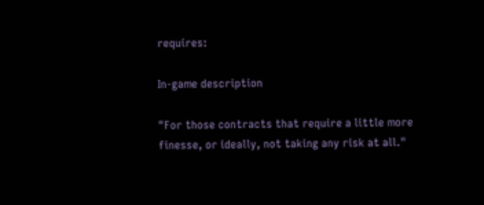requires:

In-game description

"For those contracts that require a little more finesse, or ideally, not taking any risk at all."